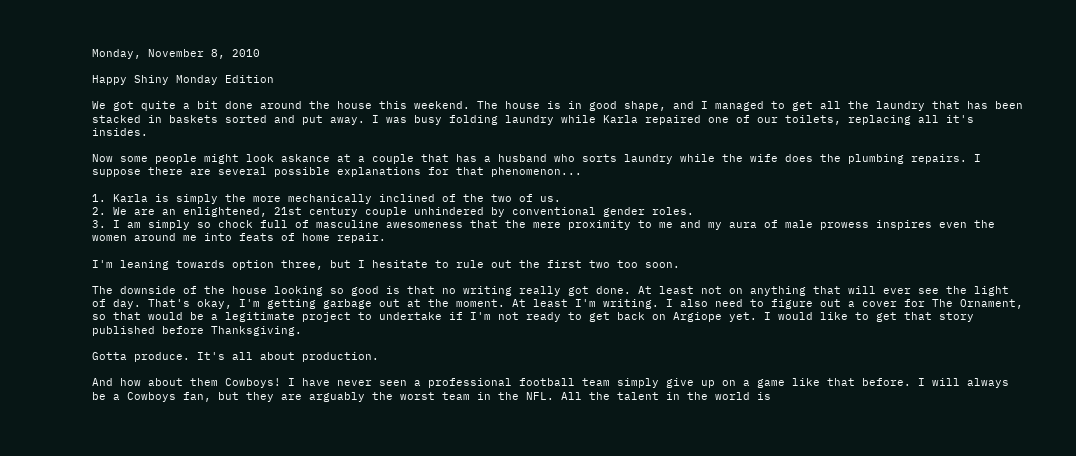Monday, November 8, 2010

Happy Shiny Monday Edition

We got quite a bit done around the house this weekend. The house is in good shape, and I managed to get all the laundry that has been stacked in baskets sorted and put away. I was busy folding laundry while Karla repaired one of our toilets, replacing all it's insides.

Now some people might look askance at a couple that has a husband who sorts laundry while the wife does the plumbing repairs. I suppose there are several possible explanations for that phenomenon...

1. Karla is simply the more mechanically inclined of the two of us.
2. We are an enlightened, 21st century couple unhindered by conventional gender roles.
3. I am simply so chock full of masculine awesomeness that the mere proximity to me and my aura of male prowess inspires even the women around me into feats of home repair.

I'm leaning towards option three, but I hesitate to rule out the first two too soon.

The downside of the house looking so good is that no writing really got done. At least not on anything that will ever see the light of day. That's okay, I'm getting garbage out at the moment. At least I'm writing. I also need to figure out a cover for The Ornament, so that would be a legitimate project to undertake if I'm not ready to get back on Argiope yet. I would like to get that story published before Thanksgiving.

Gotta produce. It's all about production.

And how about them Cowboys! I have never seen a professional football team simply give up on a game like that before. I will always be a Cowboys fan, but they are arguably the worst team in the NFL. All the talent in the world is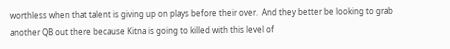worthless when that talent is giving up on plays before their over.  And they better be looking to grab another QB out there because Kitna is going to killed with this level of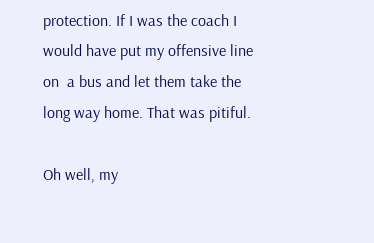protection. If I was the coach I would have put my offensive line on  a bus and let them take the long way home. That was pitiful.

Oh well, my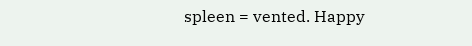spleen = vented. Happy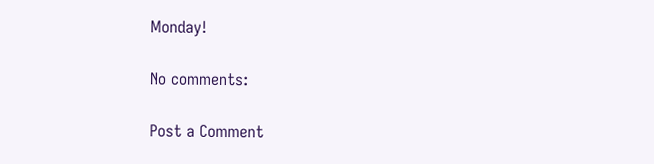Monday!

No comments:

Post a Comment